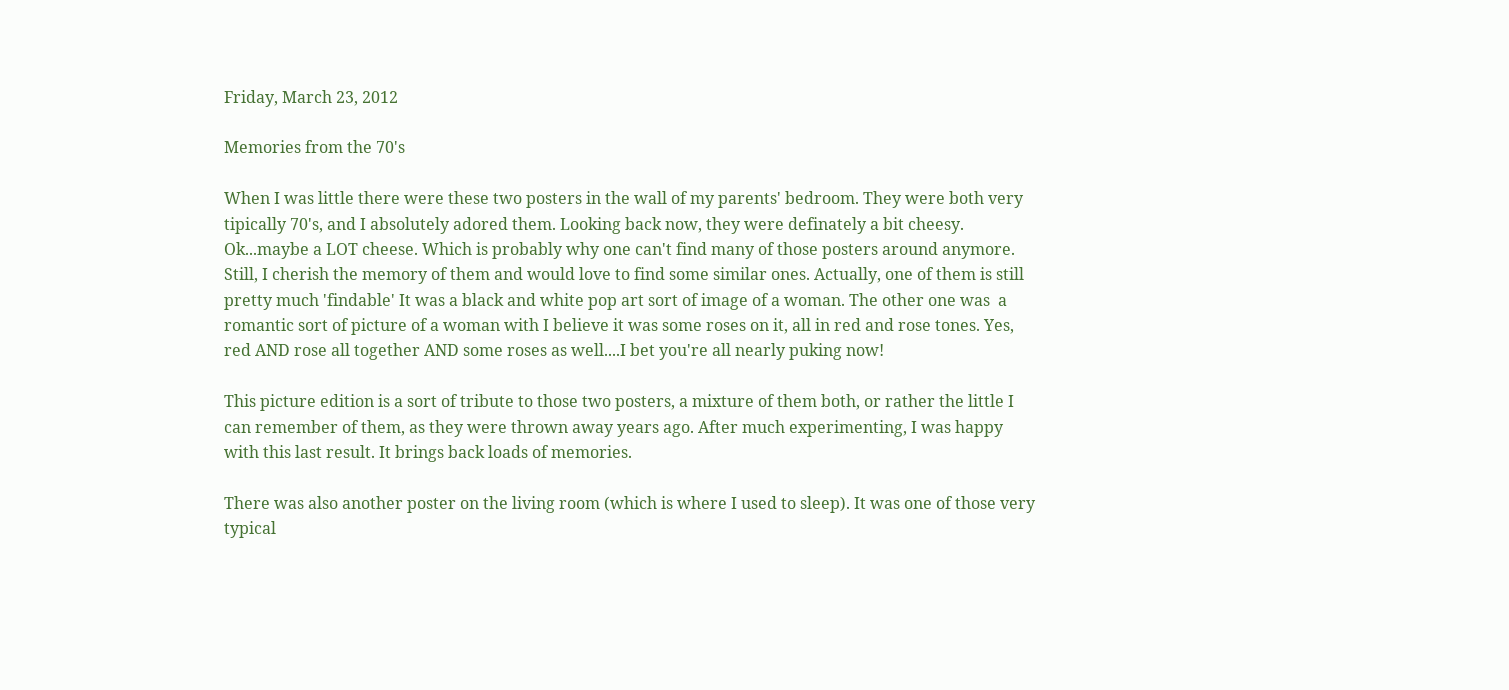Friday, March 23, 2012

Memories from the 70's

When I was little there were these two posters in the wall of my parents' bedroom. They were both very tipically 70's, and I absolutely adored them. Looking back now, they were definately a bit cheesy. Ok...maybe a LOT cheese. Which is probably why one can't find many of those posters around anymore. Still, I cherish the memory of them and would love to find some similar ones. Actually, one of them is still pretty much 'findable' It was a black and white pop art sort of image of a woman. The other one was  a romantic sort of picture of a woman with I believe it was some roses on it, all in red and rose tones. Yes, red AND rose all together AND some roses as well....I bet you're all nearly puking now!

This picture edition is a sort of tribute to those two posters, a mixture of them both, or rather the little I can remember of them, as they were thrown away years ago. After much experimenting, I was happy with this last result. It brings back loads of memories.

There was also another poster on the living room (which is where I used to sleep). It was one of those very typical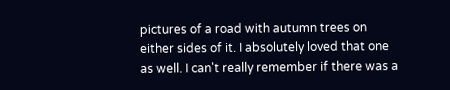pictures of a road with autumn trees on either sides of it. I absolutely loved that one as well. I can't really remember if there was a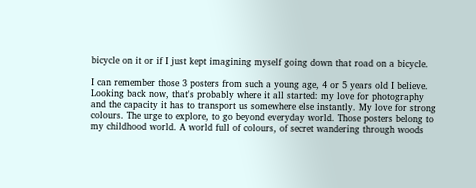bicycle on it or if I just kept imagining myself going down that road on a bicycle.

I can remember those 3 posters from such a young age, 4 or 5 years old I believe. Looking back now, that's probably where it all started: my love for photography and the capacity it has to transport us somewhere else instantly. My love for strong colours. The urge to explore, to go beyond everyday world. Those posters belong to my childhood world. A world full of colours, of secret wandering through woods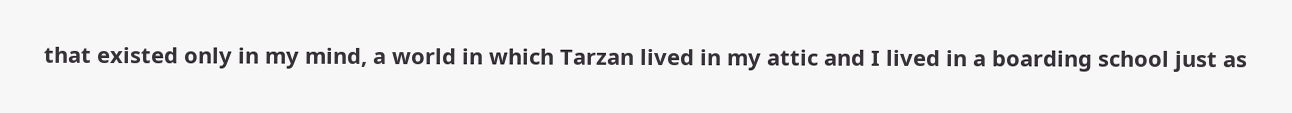that existed only in my mind, a world in which Tarzan lived in my attic and I lived in a boarding school just as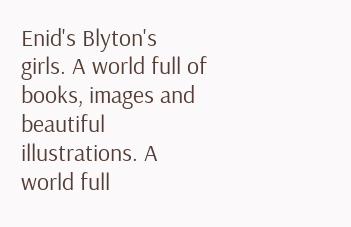Enid's Blyton's girls. A world full of books, images and beautiful illustrations. A world full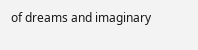of dreams and imaginary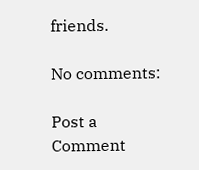friends.

No comments:

Post a Comment